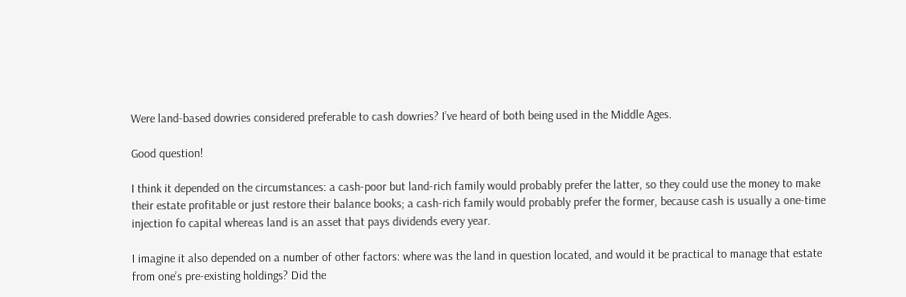Were land-based dowries considered preferable to cash dowries? I’ve heard of both being used in the Middle Ages.

Good question!

I think it depended on the circumstances: a cash-poor but land-rich family would probably prefer the latter, so they could use the money to make their estate profitable or just restore their balance books; a cash-rich family would probably prefer the former, because cash is usually a one-time injection fo capital whereas land is an asset that pays dividends every year.

I imagine it also depended on a number of other factors: where was the land in question located, and would it be practical to manage that estate from one’s pre-existing holdings? Did the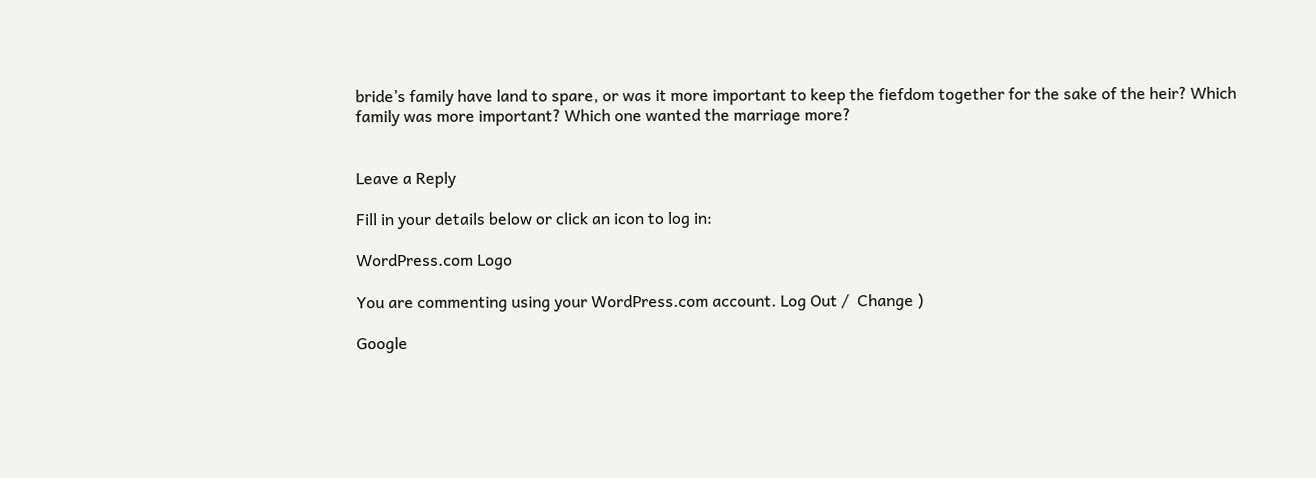bride’s family have land to spare, or was it more important to keep the fiefdom together for the sake of the heir? Which family was more important? Which one wanted the marriage more?


Leave a Reply

Fill in your details below or click an icon to log in:

WordPress.com Logo

You are commenting using your WordPress.com account. Log Out /  Change )

Google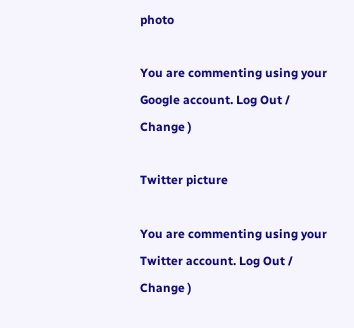photo

You are commenting using your Google account. Log Out /  Change )

Twitter picture

You are commenting using your Twitter account. Log Out /  Change )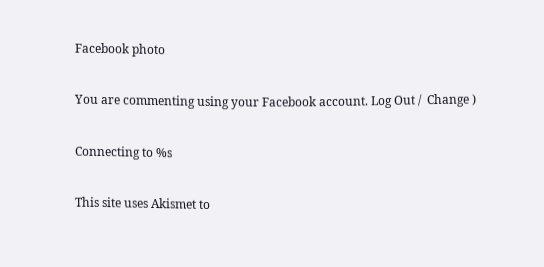Facebook photo

You are commenting using your Facebook account. Log Out /  Change )

Connecting to %s

This site uses Akismet to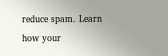reduce spam. Learn how your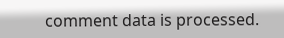comment data is processed.